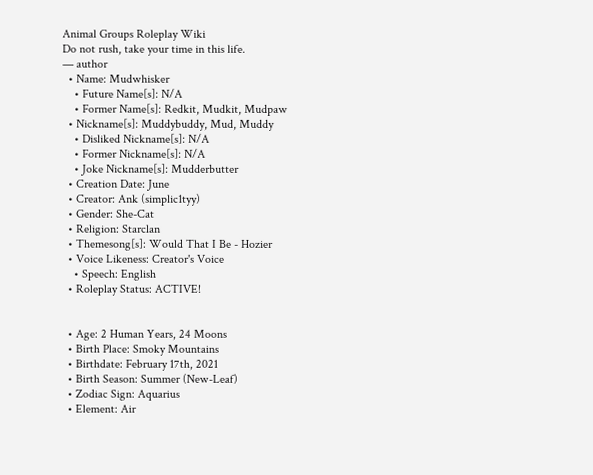Animal Groups Roleplay Wiki
Do not rush, take your time in this life.
— author
  • Name: Mudwhisker
    • Future Name[s]: N/A
    • Former Name[s]: Redkit, Mudkit, Mudpaw
  • Nickname[s]: Muddybuddy, Mud, Muddy
    • Disliked Nickname[s]: N/A
    • Former Nickname[s]: N/A
    • Joke Nickname[s]: Mudderbutter
  • Creation Date: June
  • Creator: Ank (simplic1tyy)
  • Gender: She-Cat
  • Religion: Starclan
  • Themesong[s]: Would That I Be - Hozier
  • Voice Likeness: Creator's Voice
    • Speech: English
  • Roleplay Status: ACTIVE!


  • Age: 2 Human Years, 24 Moons
  • Birth Place: Smoky Mountains
  • Birthdate: February 17th, 2021
  • Birth Season: Summer (New-Leaf)
  • Zodiac Sign: Aquarius
  • Element: Air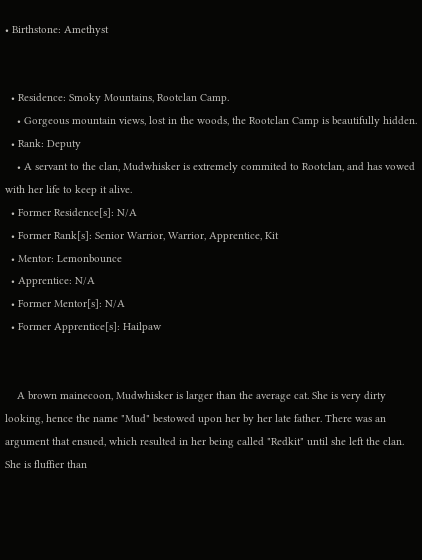• Birthstone: Amethyst


  • Residence: Smoky Mountains, Rootclan Camp.
    • Gorgeous mountain views, lost in the woods, the Rootclan Camp is beautifully hidden.
  • Rank: Deputy
    • A servant to the clan, Mudwhisker is extremely commited to Rootclan, and has vowed with her life to keep it alive.
  • Former Residence[s]: N/A
  • Former Rank[s]: Senior Warrior, Warrior, Apprentice, Kit
  • Mentor: Lemonbounce
  • Apprentice: N/A
  • Former Mentor[s]: N/A
  • Former Apprentice[s]: Hailpaw


    A brown mainecoon, Mudwhisker is larger than the average cat. She is very dirty looking, hence the name "Mud" bestowed upon her by her late father. There was an argument that ensued, which resulted in her being called "Redkit" until she left the clan. She is fluffier than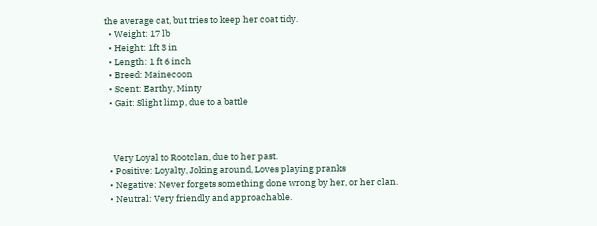the average cat, but tries to keep her coat tidy.
  • Weight: 17 lb
  • Height: 1ft 3 in
  • Length: 1 ft 6 inch
  • Breed: Mainecoon
  • Scent: Earthy, Minty
  • Gait: Slight limp, due to a battle



    Very Loyal to Rootclan, due to her past.
  • Positive: Loyalty, Joking around, Loves playing pranks
  • Negative: Never forgets something done wrong by her, or her clan.
  • Neutral: Very friendly and approachable.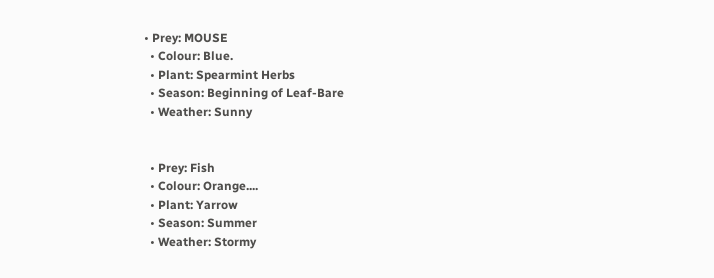• Prey: MOUSE
  • Colour: Blue.
  • Plant: Spearmint Herbs
  • Season: Beginning of Leaf-Bare
  • Weather: Sunny


  • Prey: Fish
  • Colour: Orange....
  • Plant: Yarrow
  • Season: Summer
  • Weather: Stormy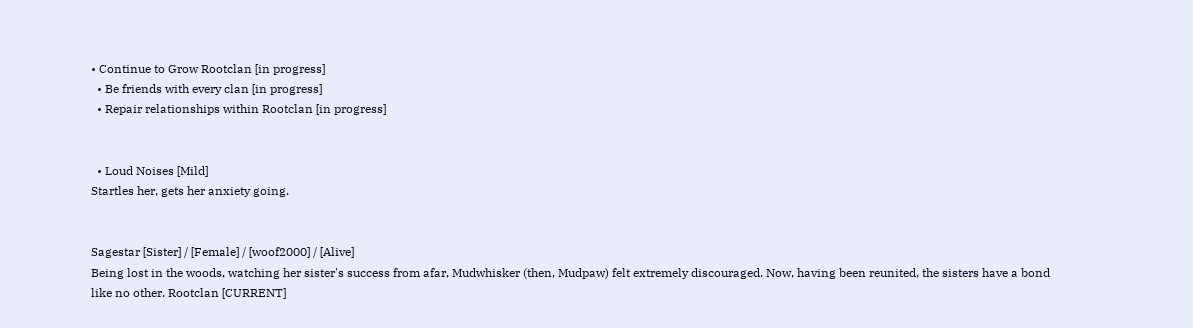• Continue to Grow Rootclan [in progress]
  • Be friends with every clan [in progress]
  • Repair relationships within Rootclan [in progress]


  • Loud Noises [Mild]
Startles her, gets her anxiety going.


Sagestar [Sister] / [Female] / [woof2000] / [Alive]
Being lost in the woods, watching her sister's success from afar, Mudwhisker (then, Mudpaw) felt extremely discouraged. Now, having been reunited, the sisters have a bond like no other. Rootclan [CURRENT]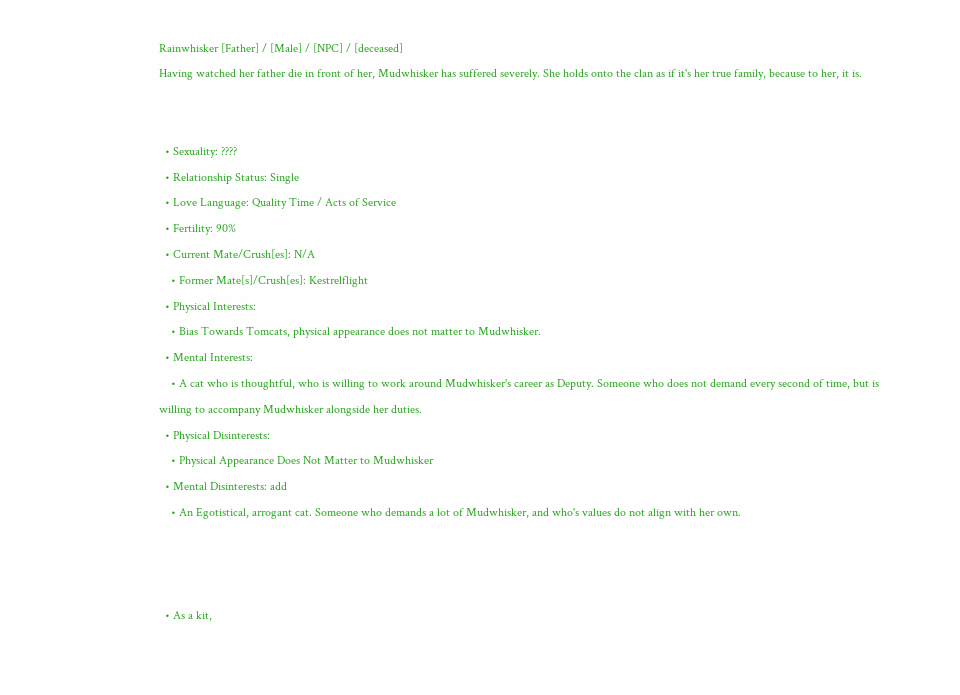Rainwhisker [Father] / [Male] / [NPC] / [deceased]
Having watched her father die in front of her, Mudwhisker has suffered severely. She holds onto the clan as if it's her true family, because to her, it is.


  • Sexuality: ????
  • Relationship Status: Single
  • Love Language: Quality Time / Acts of Service
  • Fertility: 90%
  • Current Mate/Crush[es]: N/A
    • Former Mate[s]/Crush[es]: Kestrelflight
  • Physical Interests:
    • Bias Towards Tomcats, physical appearance does not matter to Mudwhisker.
  • Mental Interests:
    • A cat who is thoughtful, who is willing to work around Mudwhisker's career as Deputy. Someone who does not demand every second of time, but is willing to accompany Mudwhisker alongside her duties.
  • Physical Disinterests:
    • Physical Appearance Does Not Matter to Mudwhisker
  • Mental Disinterests: add
    • An Egotistical, arrogant cat. Someone who demands a lot of Mudwhisker, and who's values do not align with her own.



  • As a kit,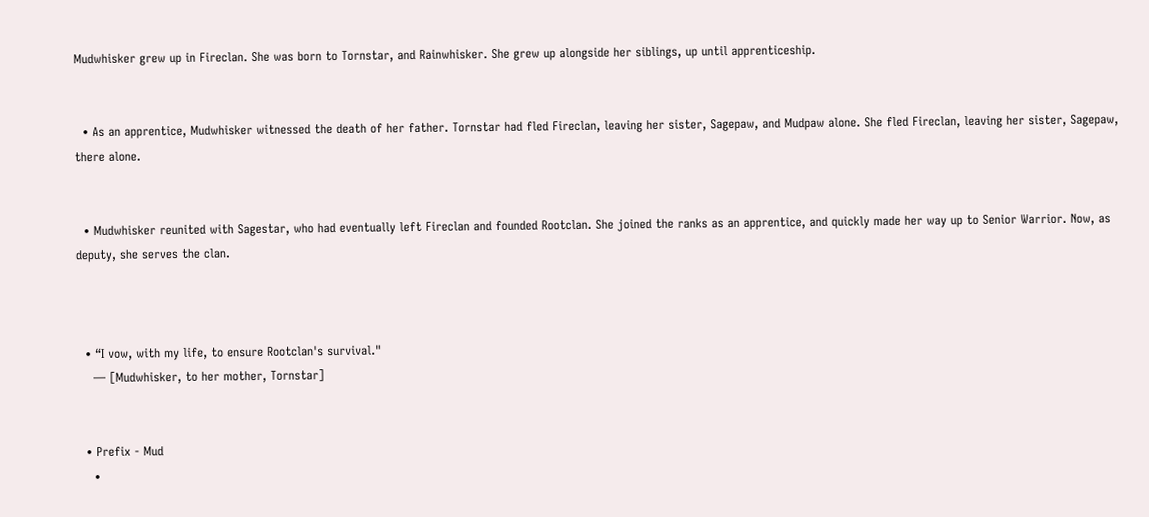Mudwhisker grew up in Fireclan. She was born to Tornstar, and Rainwhisker. She grew up alongside her siblings, up until apprenticeship.


  • As an apprentice, Mudwhisker witnessed the death of her father. Tornstar had fled Fireclan, leaving her sister, Sagepaw, and Mudpaw alone. She fled Fireclan, leaving her sister, Sagepaw, there alone.


  • Mudwhisker reunited with Sagestar, who had eventually left Fireclan and founded Rootclan. She joined the ranks as an apprentice, and quickly made her way up to Senior Warrior. Now, as deputy, she serves the clan.



  • “I vow, with my life, to ensure Rootclan's survival."
    ― [Mudwhisker, to her mother, Tornstar]


  • Prefix - Mud
    •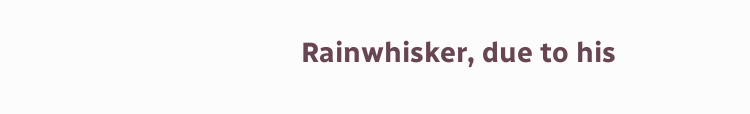Rainwhisker, due to his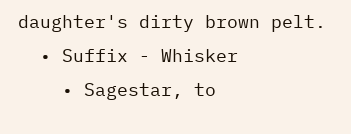daughter's dirty brown pelt.
  • Suffix - Whisker
    • Sagestar, to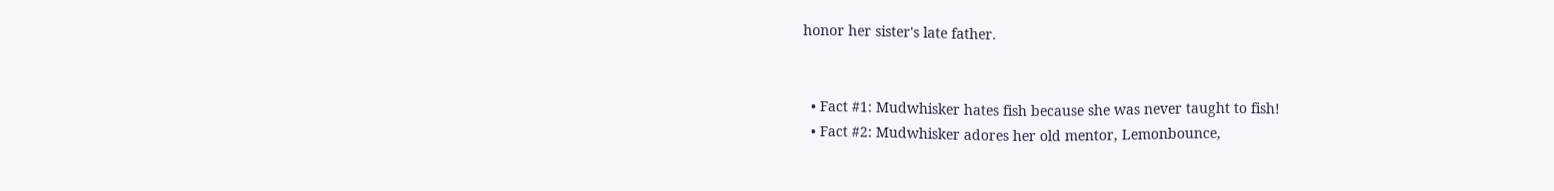honor her sister's late father.


  • Fact #1: Mudwhisker hates fish because she was never taught to fish!
  • Fact #2: Mudwhisker adores her old mentor, Lemonbounce,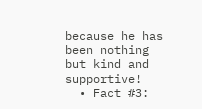because he has been nothing but kind and supportive!
  • Fact #3: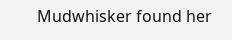Mudwhisker found her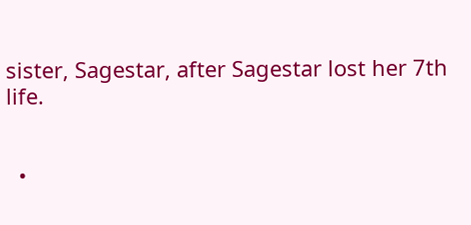sister, Sagestar, after Sagestar lost her 7th life.


  •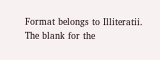Format belongs to Illiteratii. The blank for the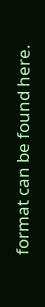format can be found here.